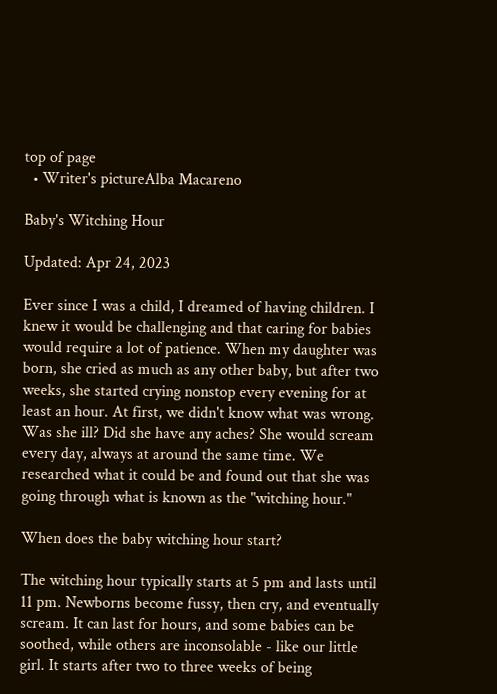top of page
  • Writer's pictureAlba Macareno

Baby's Witching Hour

Updated: Apr 24, 2023

Ever since I was a child, I dreamed of having children. I knew it would be challenging and that caring for babies would require a lot of patience. When my daughter was born, she cried as much as any other baby, but after two weeks, she started crying nonstop every evening for at least an hour. At first, we didn't know what was wrong. Was she ill? Did she have any aches? She would scream every day, always at around the same time. We researched what it could be and found out that she was going through what is known as the "witching hour."

When does the baby witching hour start?

The witching hour typically starts at 5 pm and lasts until 11 pm. Newborns become fussy, then cry, and eventually scream. It can last for hours, and some babies can be soothed, while others are inconsolable - like our little girl. It starts after two to three weeks of being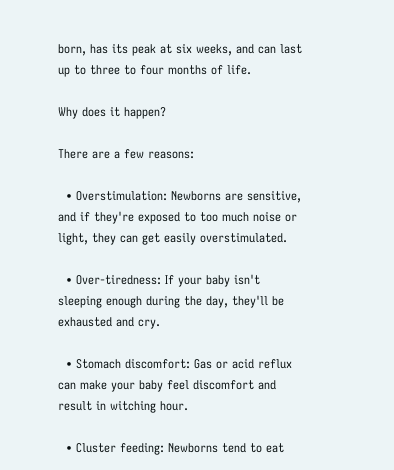born, has its peak at six weeks, and can last up to three to four months of life.

Why does it happen?

There are a few reasons:

  • Overstimulation: Newborns are sensitive, and if they're exposed to too much noise or light, they can get easily overstimulated.

  • Over-tiredness: If your baby isn't sleeping enough during the day, they'll be exhausted and cry.

  • Stomach discomfort: Gas or acid reflux can make your baby feel discomfort and result in witching hour.

  • Cluster feeding: Newborns tend to eat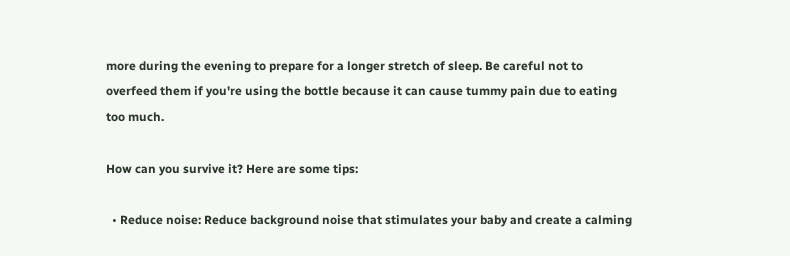more during the evening to prepare for a longer stretch of sleep. Be careful not to overfeed them if you're using the bottle because it can cause tummy pain due to eating too much.

How can you survive it? Here are some tips:

  • Reduce noise: Reduce background noise that stimulates your baby and create a calming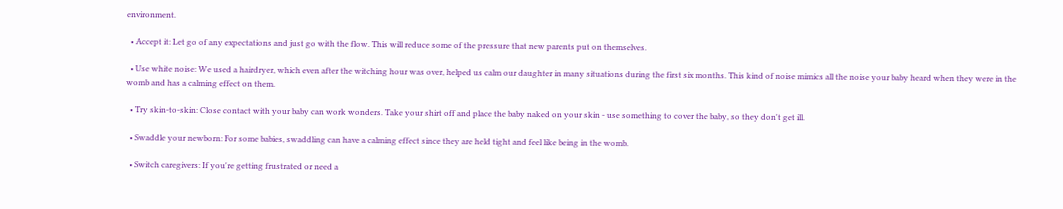environment.

  • Accept it: Let go of any expectations and just go with the flow. This will reduce some of the pressure that new parents put on themselves.

  • Use white noise: We used a hairdryer, which even after the witching hour was over, helped us calm our daughter in many situations during the first six months. This kind of noise mimics all the noise your baby heard when they were in the womb and has a calming effect on them.

  • Try skin-to-skin: Close contact with your baby can work wonders. Take your shirt off and place the baby naked on your skin - use something to cover the baby, so they don't get ill.

  • Swaddle your newborn: For some babies, swaddling can have a calming effect since they are held tight and feel like being in the womb.

  • Switch caregivers: If you're getting frustrated or need a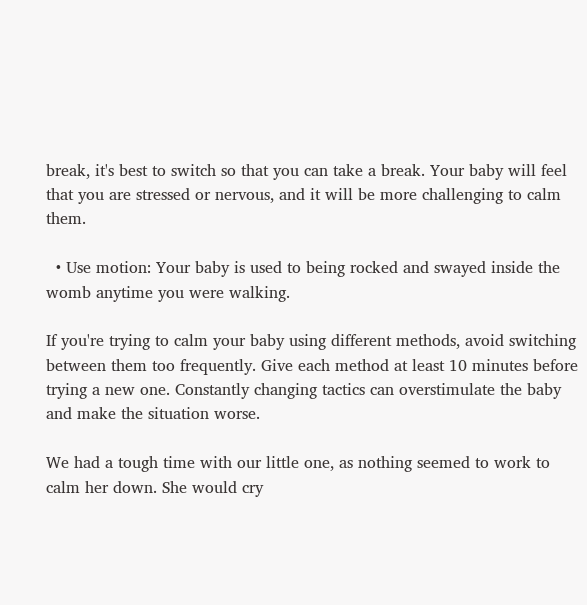break, it's best to switch so that you can take a break. Your baby will feel that you are stressed or nervous, and it will be more challenging to calm them.

  • Use motion: Your baby is used to being rocked and swayed inside the womb anytime you were walking.

If you're trying to calm your baby using different methods, avoid switching between them too frequently. Give each method at least 10 minutes before trying a new one. Constantly changing tactics can overstimulate the baby and make the situation worse.

We had a tough time with our little one, as nothing seemed to work to calm her down. She would cry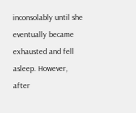inconsolably until she eventually became exhausted and fell asleep. However, after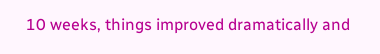10 weeks, things improved dramatically and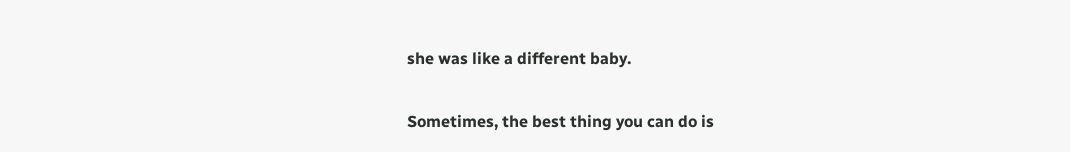she was like a different baby.

Sometimes, the best thing you can do is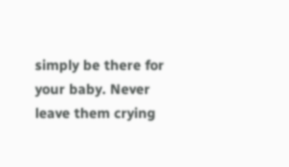simply be there for your baby. Never leave them crying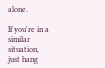alone.

If you're in a similar situation, just hang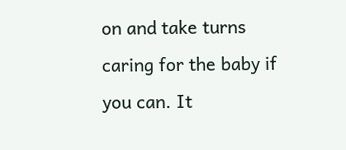on and take turns caring for the baby if you can. It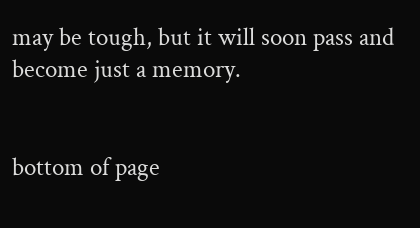may be tough, but it will soon pass and become just a memory.


bottom of page